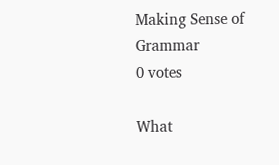Making Sense of Grammar
0 votes

What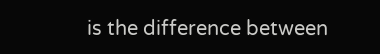is the difference between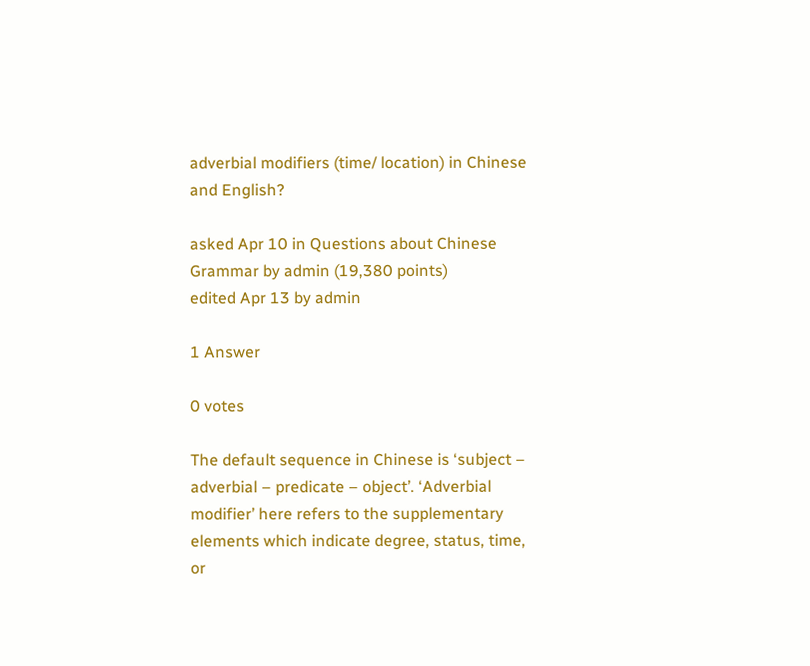adverbial modifiers (time/ location) in Chinese and English?

asked Apr 10 in Questions about Chinese Grammar by admin (19,380 points)
edited Apr 13 by admin

1 Answer

0 votes

The default sequence in Chinese is ‘subject – adverbial – predicate – object’. ‘Adverbial modifier’ here refers to the supplementary elements which indicate degree, status, time, or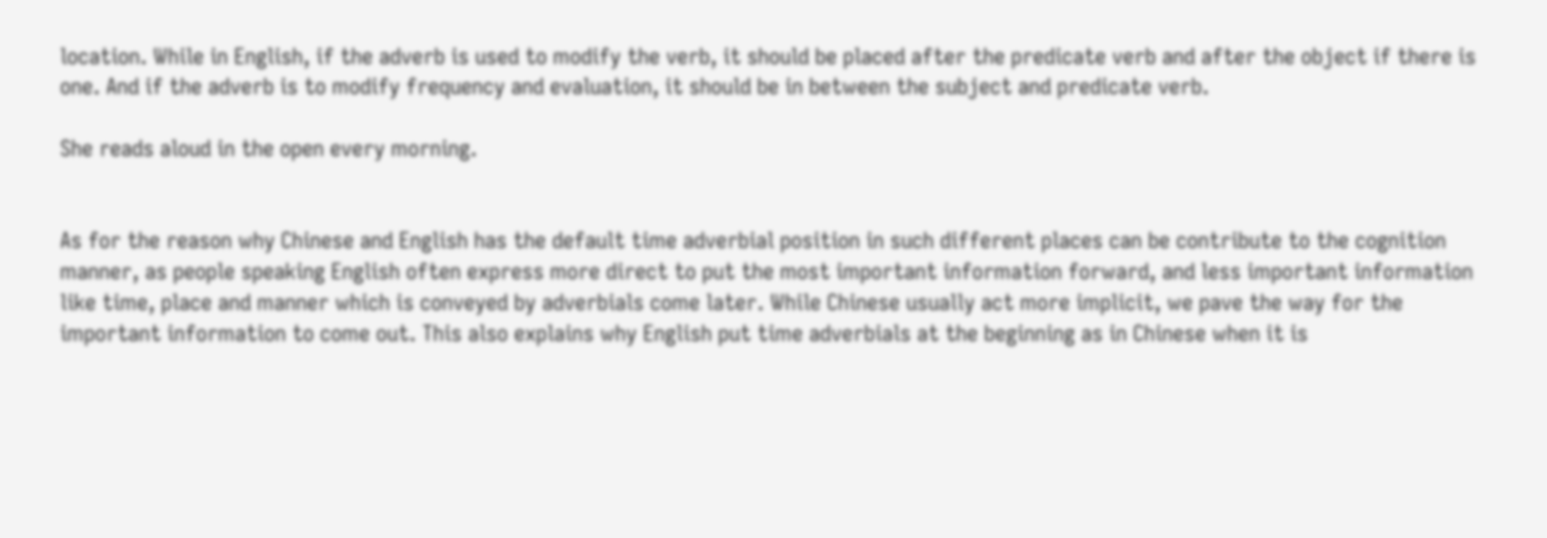location. While in English, if the adverb is used to modify the verb, it should be placed after the predicate verb and after the object if there is one. And if the adverb is to modify frequency and evaluation, it should be in between the subject and predicate verb.

She reads aloud in the open every morning.


As for the reason why Chinese and English has the default time adverbial position in such different places can be contribute to the cognition manner, as people speaking English often express more direct to put the most important information forward, and less important information like time, place and manner which is conveyed by adverbials come later. While Chinese usually act more implicit, we pave the way for the important information to come out. This also explains why English put time adverbials at the beginning as in Chinese when it is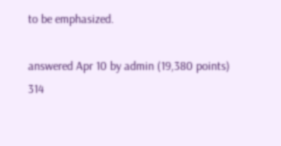to be emphasized.

answered Apr 10 by admin (19,380 points)
314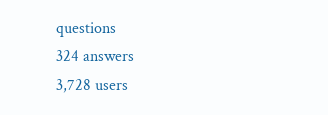questions
324 answers
3,728 users